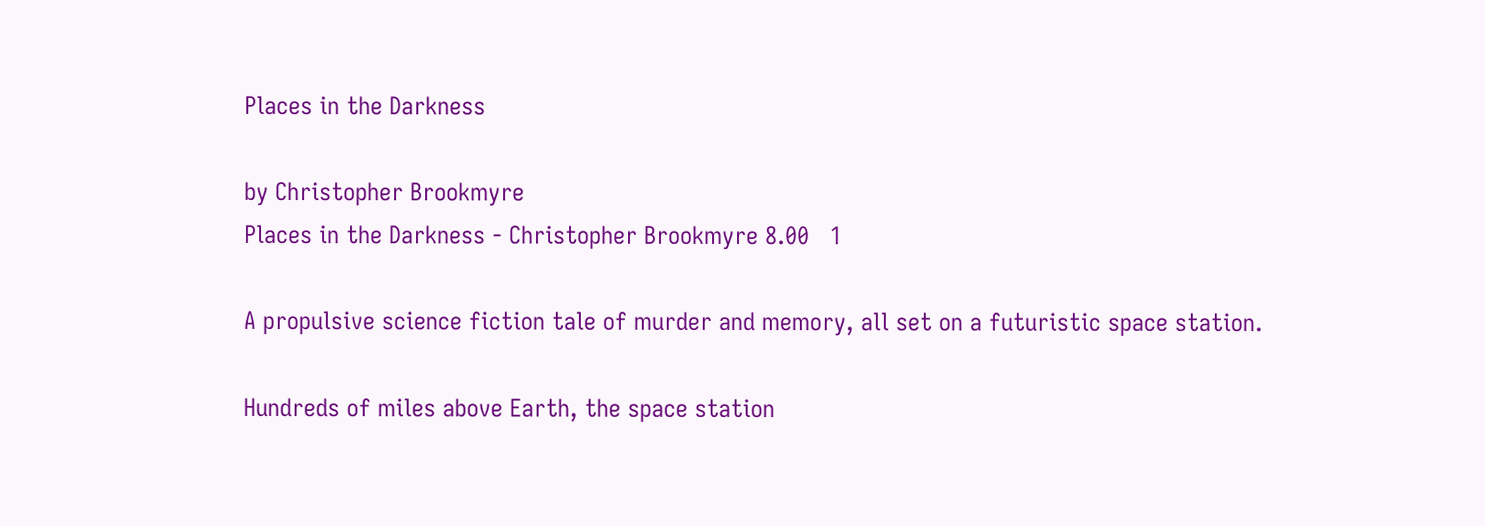Places in the Darkness

by Christopher Brookmyre
Places in the Darkness - Christopher Brookmyre 8.00   1

A propulsive science fiction tale of murder and memory, all set on a futuristic space station.

Hundreds of miles above Earth, the space station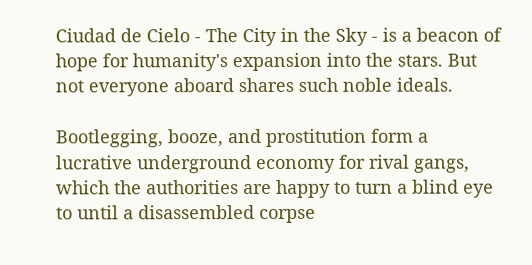Ciudad de Cielo - The City in the Sky - is a beacon of hope for humanity's expansion into the stars. But not everyone aboard shares such noble ideals.

Bootlegging, booze, and prostitution form a lucrative underground economy for rival gangs, which the authorities are happy to turn a blind eye to until a disassembled corpse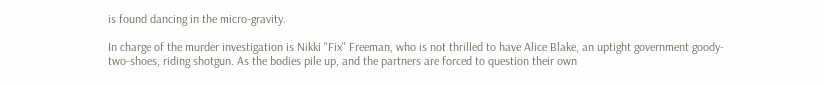is found dancing in the micro-gravity.

In charge of the murder investigation is Nikki "Fix" Freeman, who is not thrilled to have Alice Blake, an uptight government goody-two-shoes, riding shotgun. As the bodies pile up, and the partners are forced to question their own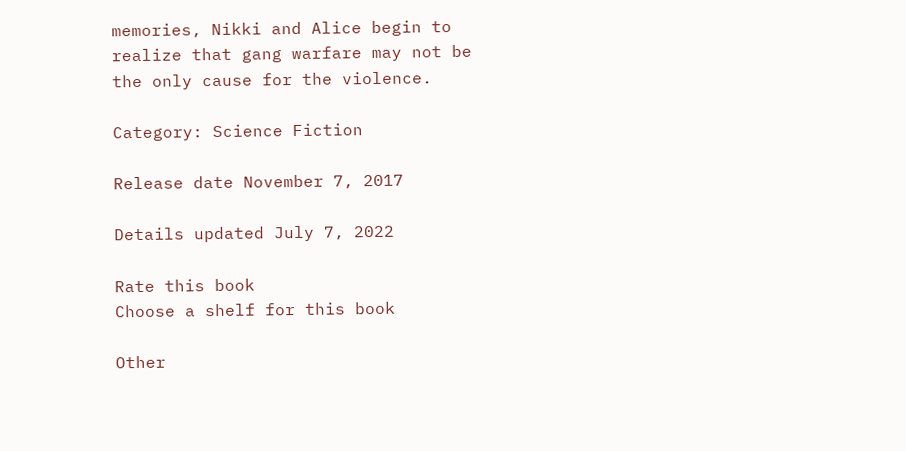memories, Nikki and Alice begin to realize that gang warfare may not be the only cause for the violence.

Category: Science Fiction

Release date November 7, 2017

Details updated July 7, 2022

Rate this book
Choose a shelf for this book

Other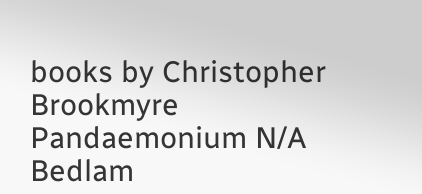books by Christopher Brookmyre
Pandaemonium N/A
Bedlam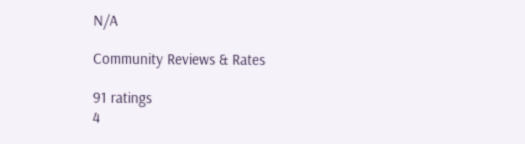N/A

Community Reviews & Rates

91 ratings
4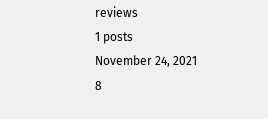reviews
1 posts
November 24, 2021
8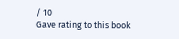/ 10
Gave rating to this book